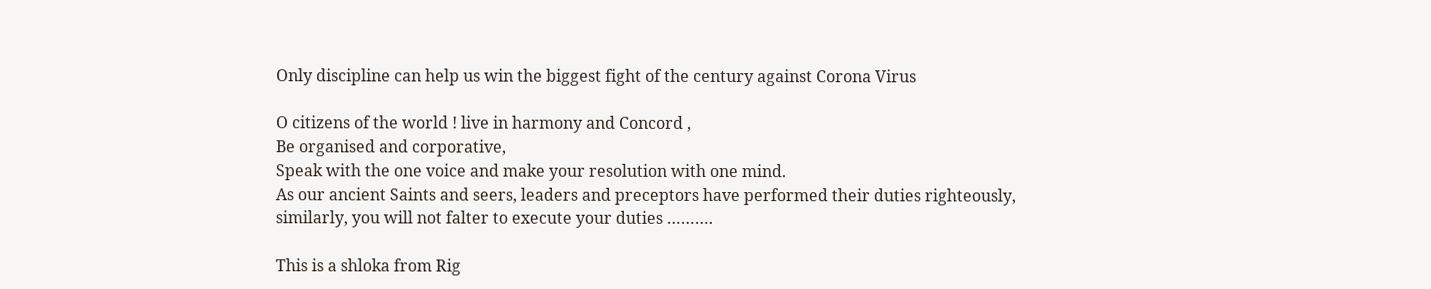Only discipline can help us win the biggest fight of the century against Corona Virus

O citizens of the world ! live in harmony and Concord ,
Be organised and corporative,
Speak with the one voice and make your resolution with one mind.
As our ancient Saints and seers, leaders and preceptors have performed their duties righteously,
similarly, you will not falter to execute your duties ……….

This is a shloka from Rig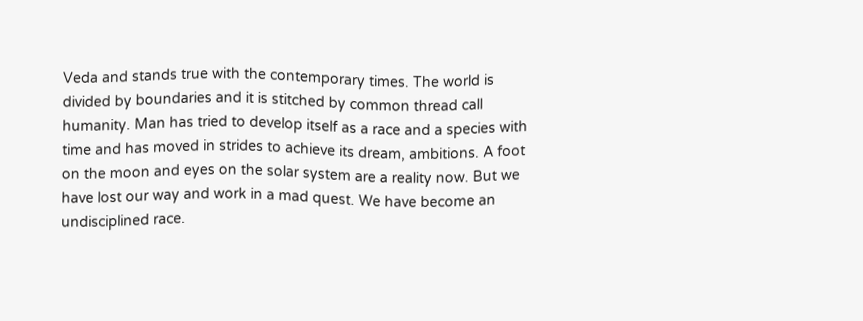Veda and stands true with the contemporary times. The world is divided by boundaries and it is stitched by common thread call humanity. Man has tried to develop itself as a race and a species with time and has moved in strides to achieve its dream, ambitions. A foot on the moon and eyes on the solar system are a reality now. But we have lost our way and work in a mad quest. We have become an undisciplined race.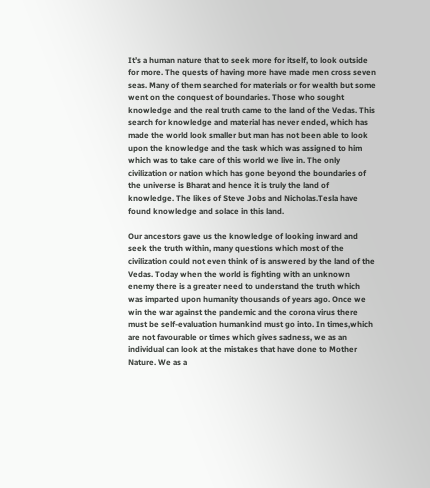It’s a human nature that to seek more for itself, to look outside for more. The quests of having more have made men cross seven seas. Many of them searched for materials or for wealth but some went on the conquest of boundaries. Those who sought knowledge and the real truth came to the land of the Vedas. This search for knowledge and material has never ended, which has made the world look smaller but man has not been able to look upon the knowledge and the task which was assigned to him which was to take care of this world we live in. The only civilization or nation which has gone beyond the boundaries of the universe is Bharat and hence it is truly the land of knowledge. The likes of Steve Jobs and Nicholas.Tesla have found knowledge and solace in this land.

Our ancestors gave us the knowledge of looking inward and seek the truth within, many questions which most of the civilization could not even think of is answered by the land of the Vedas. Today when the world is fighting with an unknown enemy there is a greater need to understand the truth which was imparted upon humanity thousands of years ago. Once we win the war against the pandemic and the corona virus there must be self-evaluation humankind must go into. In times,which are not favourable or times which gives sadness, we as an individual can look at the mistakes that have done to Mother Nature. We as a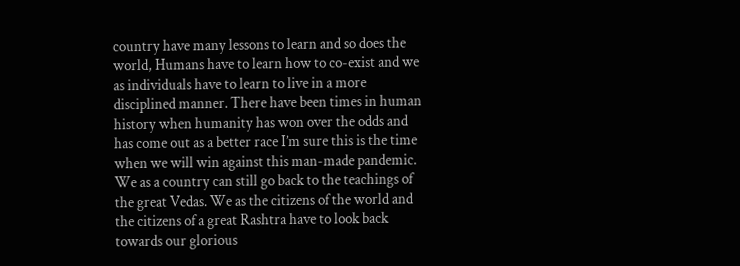country have many lessons to learn and so does the world, Humans have to learn how to co-exist and we as individuals have to learn to live in a more disciplined manner. There have been times in human history when humanity has won over the odds and has come out as a better race I’m sure this is the time when we will win against this man-made pandemic. We as a country can still go back to the teachings of the great Vedas. We as the citizens of the world and the citizens of a great Rashtra have to look back towards our glorious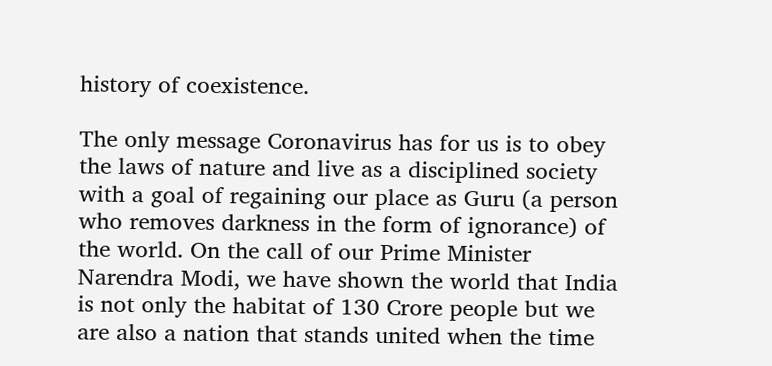history of coexistence.

The only message Coronavirus has for us is to obey the laws of nature and live as a disciplined society with a goal of regaining our place as Guru (a person who removes darkness in the form of ignorance) of the world. On the call of our Prime Minister Narendra Modi, we have shown the world that India is not only the habitat of 130 Crore people but we are also a nation that stands united when the time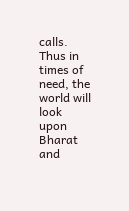calls. Thus in times of need, the world will look upon Bharat and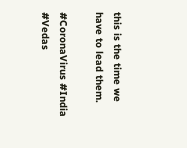this is the time we have to lead them.

#CoronaVirus #India #Vedas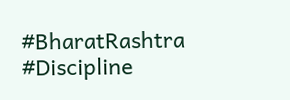#BharatRashtra #Discipline